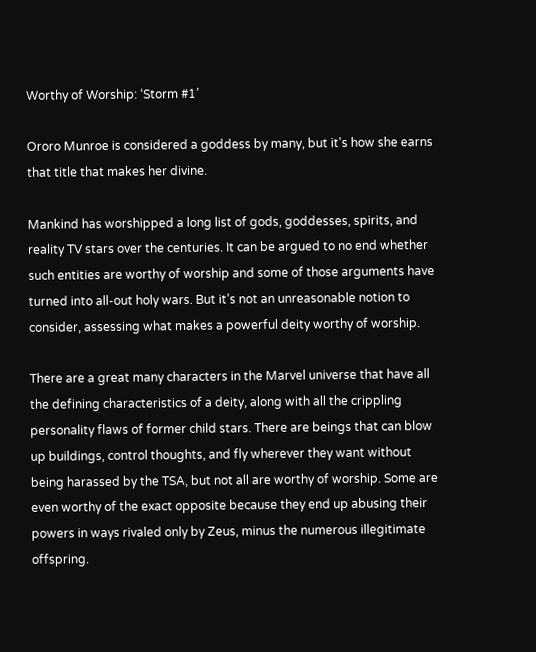Worthy of Worship: ‘Storm #1’

Ororo Munroe is considered a goddess by many, but it's how she earns that title that makes her divine.

Mankind has worshipped a long list of gods, goddesses, spirits, and reality TV stars over the centuries. It can be argued to no end whether such entities are worthy of worship and some of those arguments have turned into all-out holy wars. But it’s not an unreasonable notion to consider, assessing what makes a powerful deity worthy of worship.

There are a great many characters in the Marvel universe that have all the defining characteristics of a deity, along with all the crippling personality flaws of former child stars. There are beings that can blow up buildings, control thoughts, and fly wherever they want without being harassed by the TSA, but not all are worthy of worship. Some are even worthy of the exact opposite because they end up abusing their powers in ways rivaled only by Zeus, minus the numerous illegitimate offspring.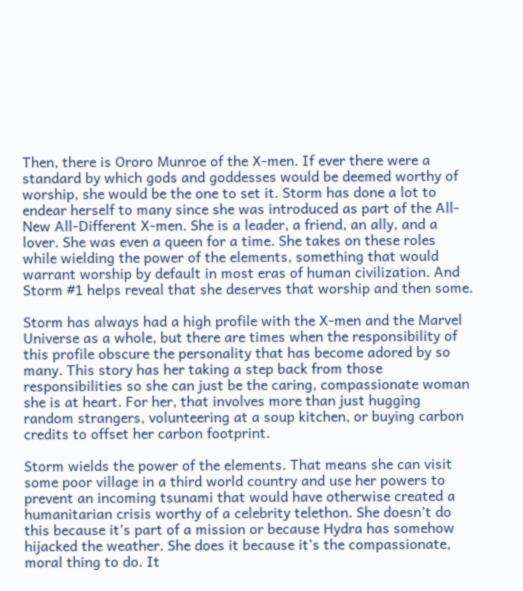Then, there is Ororo Munroe of the X-men. If ever there were a standard by which gods and goddesses would be deemed worthy of worship, she would be the one to set it. Storm has done a lot to endear herself to many since she was introduced as part of the All-New All-Different X-men. She is a leader, a friend, an ally, and a lover. She was even a queen for a time. She takes on these roles while wielding the power of the elements, something that would warrant worship by default in most eras of human civilization. And Storm #1 helps reveal that she deserves that worship and then some.

Storm has always had a high profile with the X-men and the Marvel Universe as a whole, but there are times when the responsibility of this profile obscure the personality that has become adored by so many. This story has her taking a step back from those responsibilities so she can just be the caring, compassionate woman she is at heart. For her, that involves more than just hugging random strangers, volunteering at a soup kitchen, or buying carbon credits to offset her carbon footprint.

Storm wields the power of the elements. That means she can visit some poor village in a third world country and use her powers to prevent an incoming tsunami that would have otherwise created a humanitarian crisis worthy of a celebrity telethon. She doesn’t do this because it’s part of a mission or because Hydra has somehow hijacked the weather. She does it because it’s the compassionate, moral thing to do. It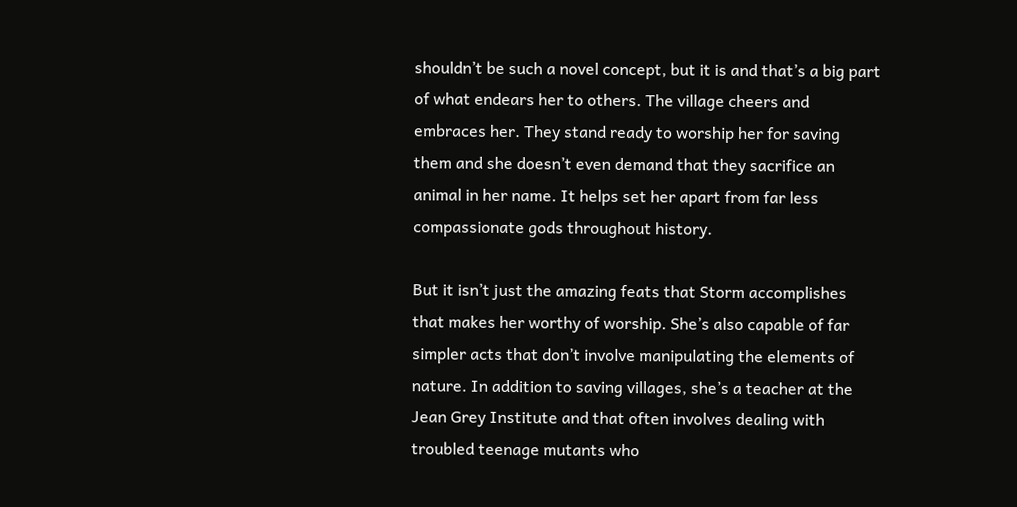shouldn’t be such a novel concept, but it is and that’s a big part of what endears her to others. The village cheers and embraces her. They stand ready to worship her for saving them and she doesn’t even demand that they sacrifice an animal in her name. It helps set her apart from far less compassionate gods throughout history.

But it isn’t just the amazing feats that Storm accomplishes that makes her worthy of worship. She’s also capable of far simpler acts that don’t involve manipulating the elements of nature. In addition to saving villages, she’s a teacher at the Jean Grey Institute and that often involves dealing with troubled teenage mutants who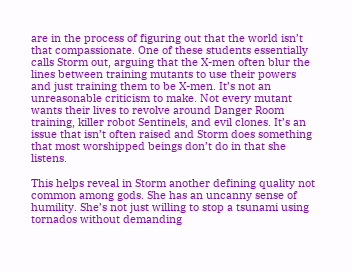are in the process of figuring out that the world isn’t that compassionate. One of these students essentially calls Storm out, arguing that the X-men often blur the lines between training mutants to use their powers and just training them to be X-men. It’s not an unreasonable criticism to make. Not every mutant wants their lives to revolve around Danger Room training, killer robot Sentinels, and evil clones. It’s an issue that isn’t often raised and Storm does something that most worshipped beings don’t do in that she listens.

This helps reveal in Storm another defining quality not common among gods. She has an uncanny sense of humility. She’s not just willing to stop a tsunami using tornados without demanding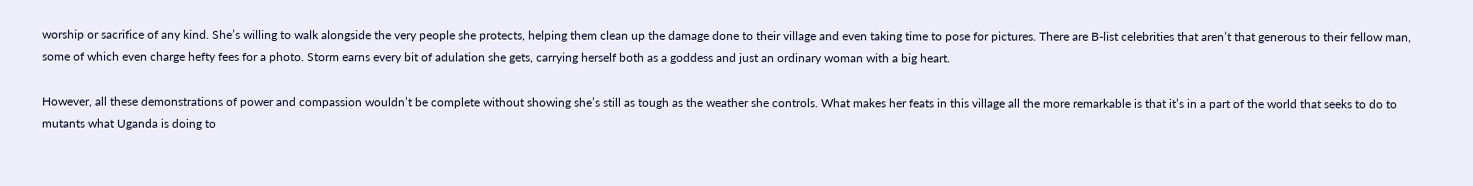worship or sacrifice of any kind. She’s willing to walk alongside the very people she protects, helping them clean up the damage done to their village and even taking time to pose for pictures. There are B-list celebrities that aren’t that generous to their fellow man, some of which even charge hefty fees for a photo. Storm earns every bit of adulation she gets, carrying herself both as a goddess and just an ordinary woman with a big heart.

However, all these demonstrations of power and compassion wouldn’t be complete without showing she’s still as tough as the weather she controls. What makes her feats in this village all the more remarkable is that it’s in a part of the world that seeks to do to mutants what Uganda is doing to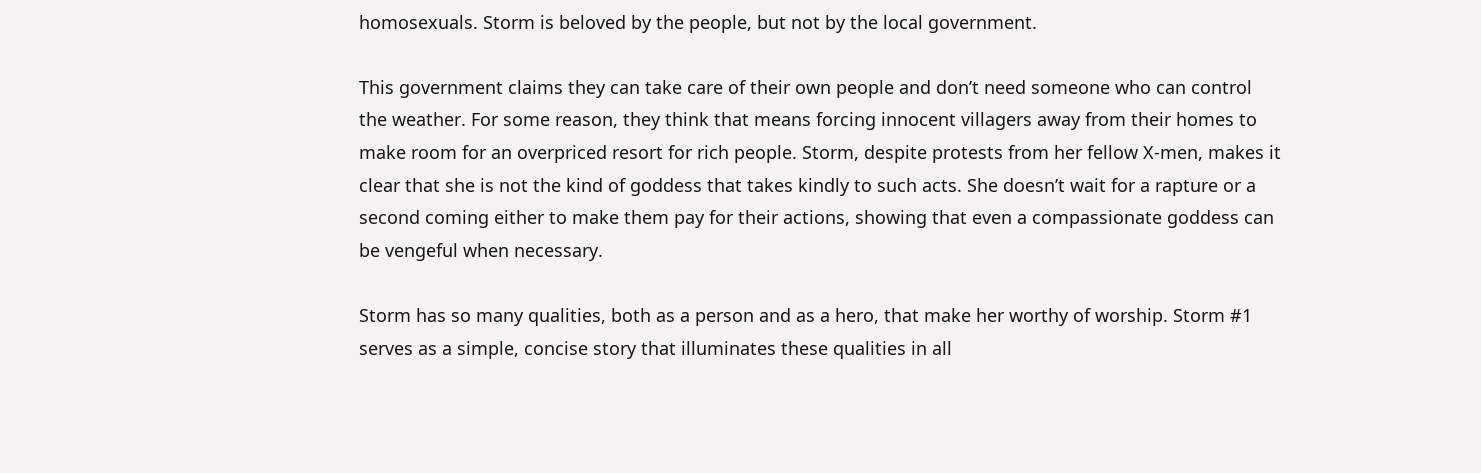homosexuals. Storm is beloved by the people, but not by the local government.

This government claims they can take care of their own people and don’t need someone who can control the weather. For some reason, they think that means forcing innocent villagers away from their homes to make room for an overpriced resort for rich people. Storm, despite protests from her fellow X-men, makes it clear that she is not the kind of goddess that takes kindly to such acts. She doesn’t wait for a rapture or a second coming either to make them pay for their actions, showing that even a compassionate goddess can be vengeful when necessary.

Storm has so many qualities, both as a person and as a hero, that make her worthy of worship. Storm #1 serves as a simple, concise story that illuminates these qualities in all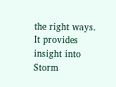the right ways. It provides insight into Storm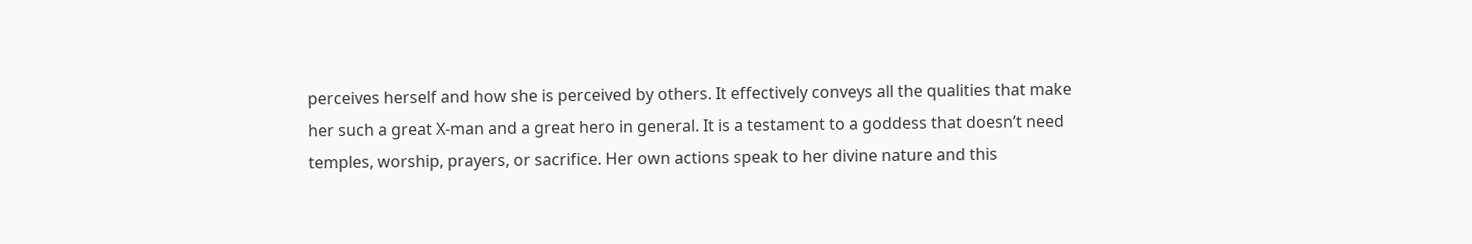perceives herself and how she is perceived by others. It effectively conveys all the qualities that make her such a great X-man and a great hero in general. It is a testament to a goddess that doesn’t need temples, worship, prayers, or sacrifice. Her own actions speak to her divine nature and this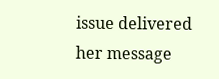issue delivered her message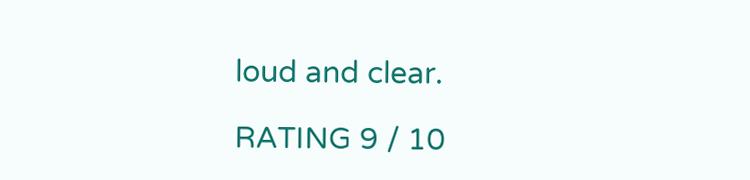loud and clear.

RATING 9 / 10